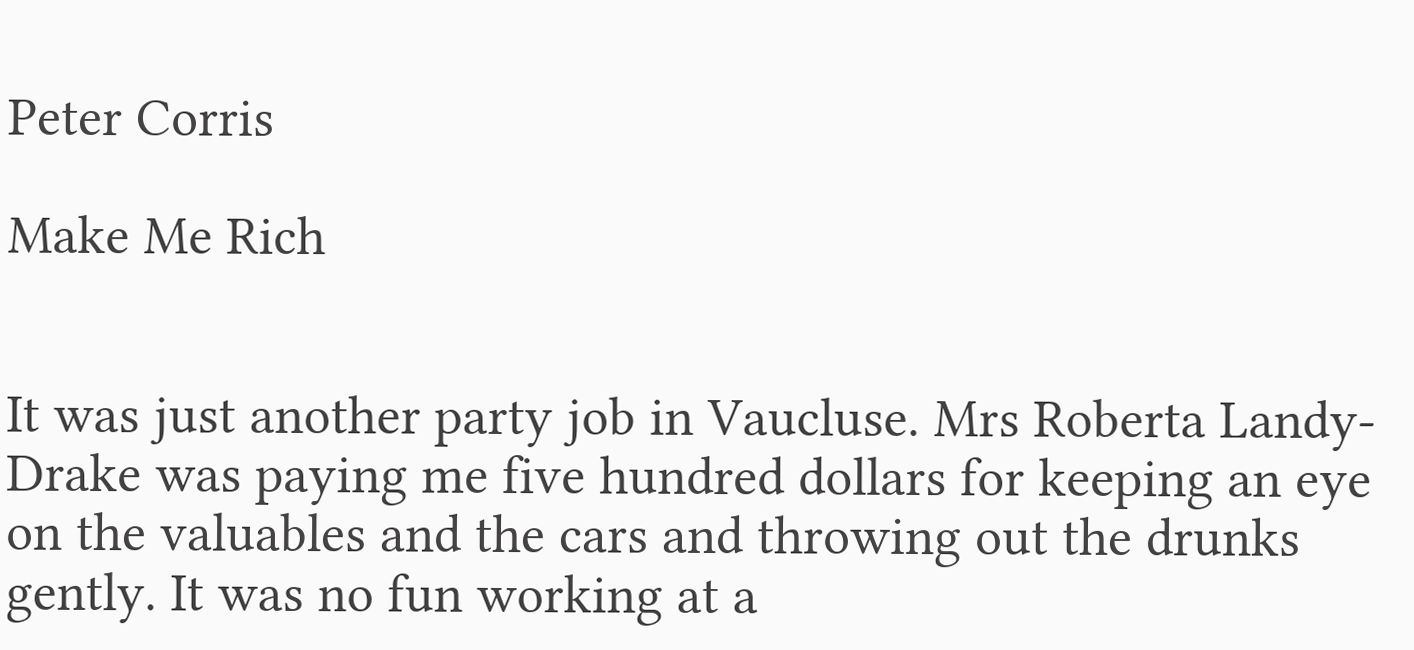Peter Corris

Make Me Rich


It was just another party job in Vaucluse. Mrs Roberta Landy-Drake was paying me five hundred dollars for keeping an eye on the valuables and the cars and throwing out the drunks gently. It was no fun working at a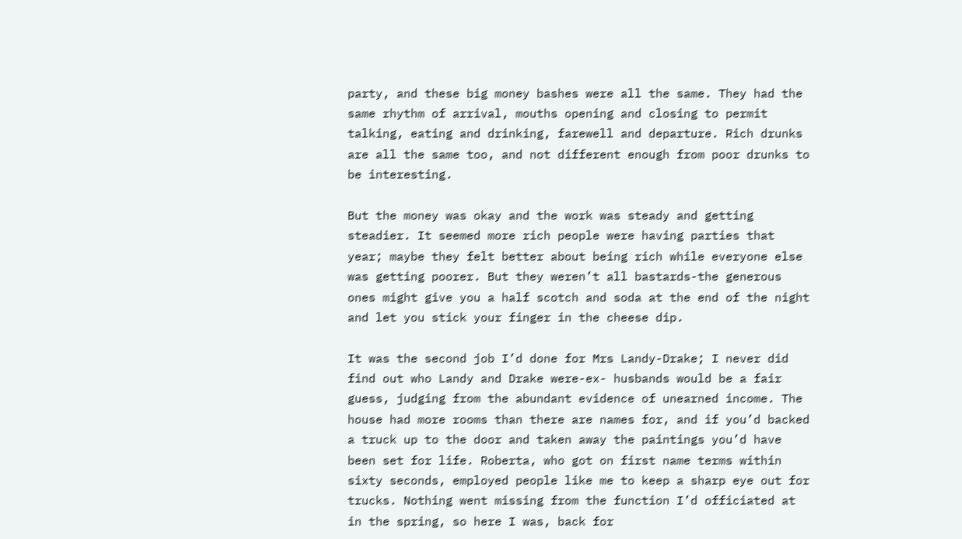party, and these big money bashes were all the same. They had the same rhythm of arrival, mouths opening and closing to permit talking, eating and drinking, farewell and departure. Rich drunks are all the same too, and not different enough from poor drunks to be interesting.

But the money was okay and the work was steady and getting steadier. It seemed more rich people were having parties that year; maybe they felt better about being rich while everyone else was getting poorer. But they weren’t all bastards-the generous ones might give you a half scotch and soda at the end of the night and let you stick your finger in the cheese dip.

It was the second job I’d done for Mrs Landy-Drake; I never did find out who Landy and Drake were-ex- husbands would be a fair guess, judging from the abundant evidence of unearned income. The house had more rooms than there are names for, and if you’d backed a truck up to the door and taken away the paintings you’d have been set for life. Roberta, who got on first name terms within sixty seconds, employed people like me to keep a sharp eye out for trucks. Nothing went missing from the function I’d officiated at in the spring, so here I was, back for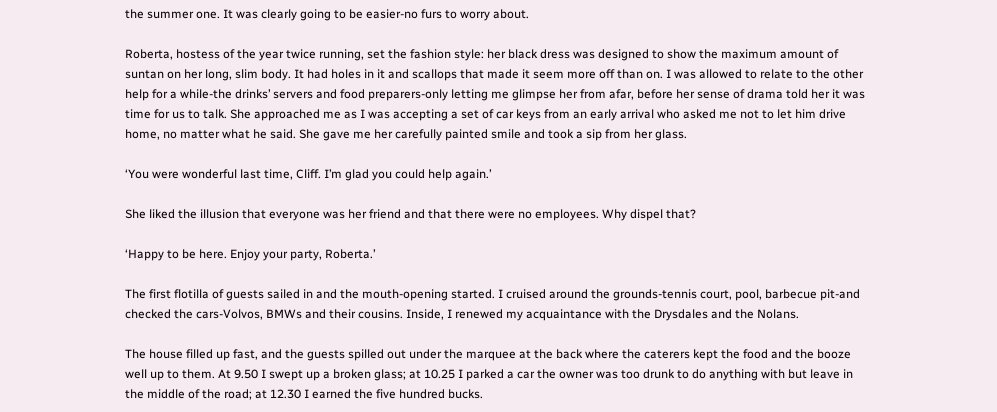the summer one. It was clearly going to be easier-no furs to worry about.

Roberta, hostess of the year twice running, set the fashion style: her black dress was designed to show the maximum amount of suntan on her long, slim body. It had holes in it and scallops that made it seem more off than on. I was allowed to relate to the other help for a while-the drinks’ servers and food preparers-only letting me glimpse her from afar, before her sense of drama told her it was time for us to talk. She approached me as I was accepting a set of car keys from an early arrival who asked me not to let him drive home, no matter what he said. She gave me her carefully painted smile and took a sip from her glass.

‘You were wonderful last time, Cliff. I’m glad you could help again.’

She liked the illusion that everyone was her friend and that there were no employees. Why dispel that?

‘Happy to be here. Enjoy your party, Roberta.’

The first flotilla of guests sailed in and the mouth-opening started. I cruised around the grounds-tennis court, pool, barbecue pit-and checked the cars-Volvos, BMWs and their cousins. Inside, I renewed my acquaintance with the Drysdales and the Nolans.

The house filled up fast, and the guests spilled out under the marquee at the back where the caterers kept the food and the booze well up to them. At 9.50 I swept up a broken glass; at 10.25 I parked a car the owner was too drunk to do anything with but leave in the middle of the road; at 12.30 I earned the five hundred bucks.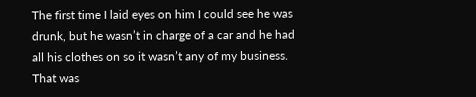The first time I laid eyes on him I could see he was drunk, but he wasn’t in charge of a car and he had all his clothes on so it wasn’t any of my business. That was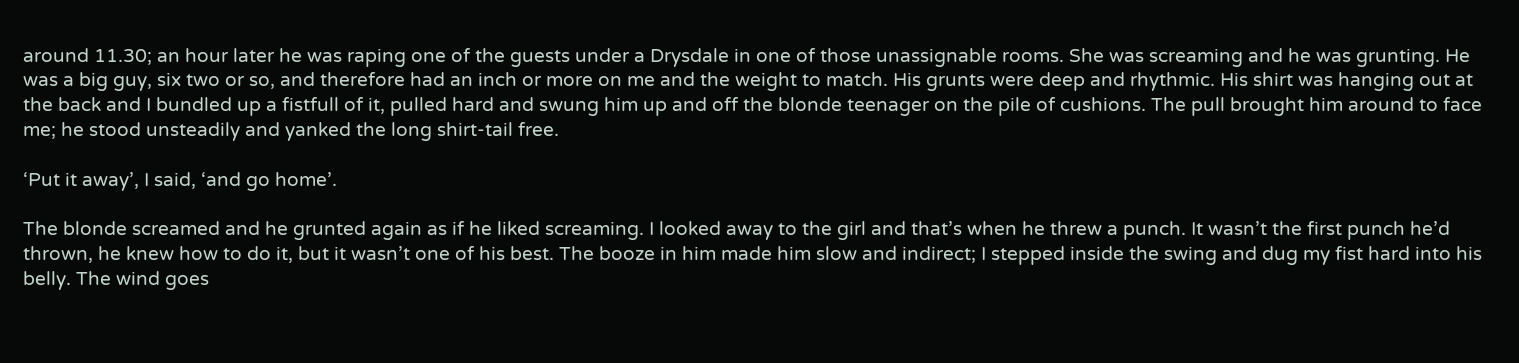around 11.30; an hour later he was raping one of the guests under a Drysdale in one of those unassignable rooms. She was screaming and he was grunting. He was a big guy, six two or so, and therefore had an inch or more on me and the weight to match. His grunts were deep and rhythmic. His shirt was hanging out at the back and I bundled up a fistfull of it, pulled hard and swung him up and off the blonde teenager on the pile of cushions. The pull brought him around to face me; he stood unsteadily and yanked the long shirt-tail free.

‘Put it away’, I said, ‘and go home’.

The blonde screamed and he grunted again as if he liked screaming. I looked away to the girl and that’s when he threw a punch. It wasn’t the first punch he’d thrown, he knew how to do it, but it wasn’t one of his best. The booze in him made him slow and indirect; I stepped inside the swing and dug my fist hard into his belly. The wind goes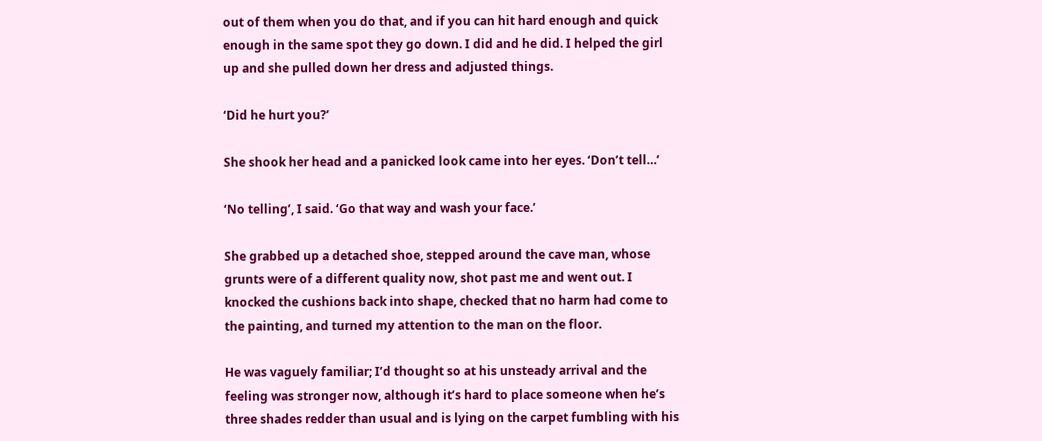out of them when you do that, and if you can hit hard enough and quick enough in the same spot they go down. I did and he did. I helped the girl up and she pulled down her dress and adjusted things.

‘Did he hurt you?’

She shook her head and a panicked look came into her eyes. ‘Don’t tell…’

‘No telling’, I said. ‘Go that way and wash your face.’

She grabbed up a detached shoe, stepped around the cave man, whose grunts were of a different quality now, shot past me and went out. I knocked the cushions back into shape, checked that no harm had come to the painting, and turned my attention to the man on the floor.

He was vaguely familiar; I’d thought so at his unsteady arrival and the feeling was stronger now, although it’s hard to place someone when he’s three shades redder than usual and is lying on the carpet fumbling with his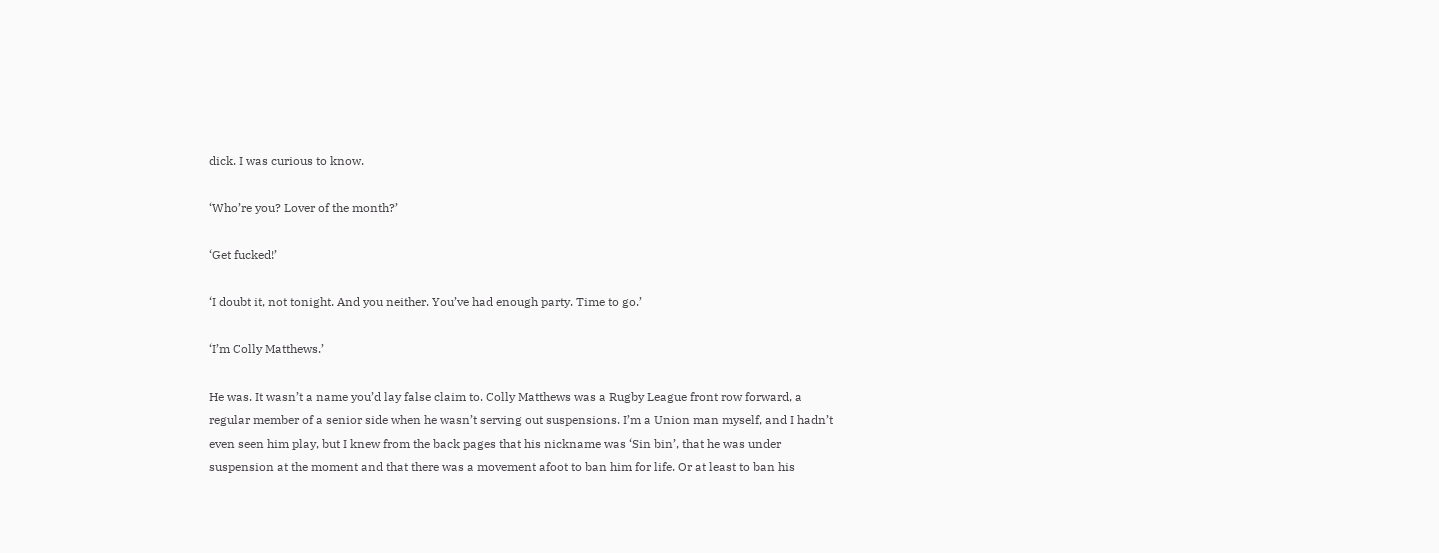dick. I was curious to know.

‘Who’re you? Lover of the month?’

‘Get fucked!’

‘I doubt it, not tonight. And you neither. You’ve had enough party. Time to go.’

‘I’m Colly Matthews.’

He was. It wasn’t a name you’d lay false claim to. Colly Matthews was a Rugby League front row forward, a regular member of a senior side when he wasn’t serving out suspensions. I’m a Union man myself, and I hadn’t even seen him play, but I knew from the back pages that his nickname was ‘Sin bin’, that he was under suspension at the moment and that there was a movement afoot to ban him for life. Or at least to ban his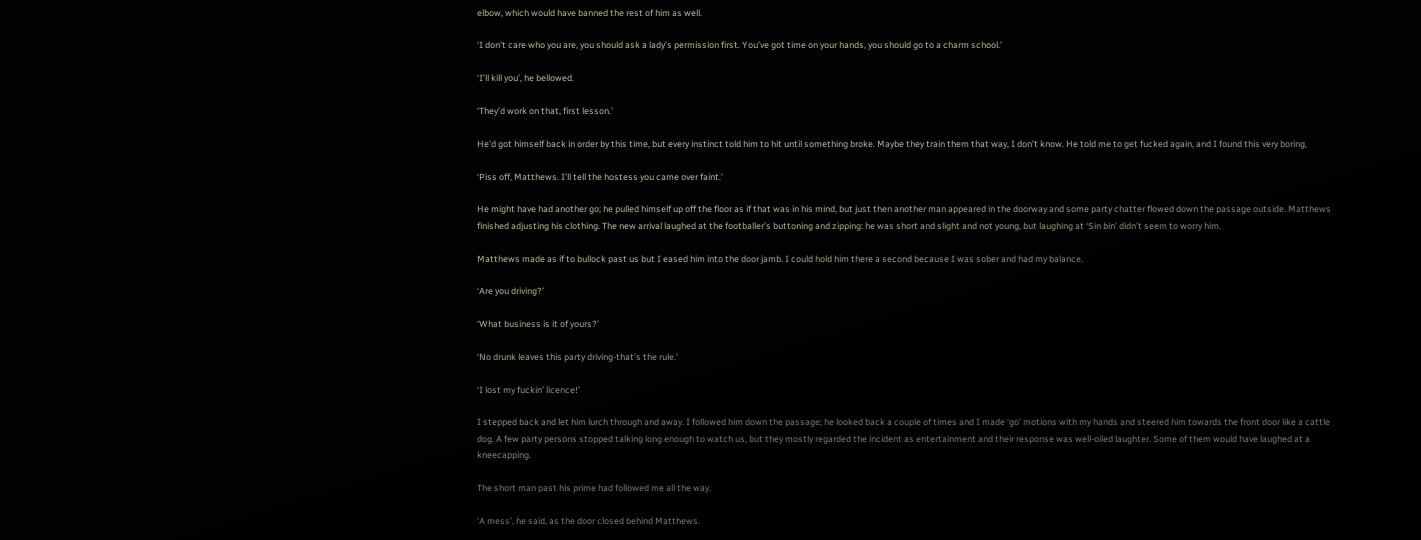elbow, which would have banned the rest of him as well.

‘I don’t care who you are, you should ask a lady’s permission first. You’ve got time on your hands, you should go to a charm school.’

‘I’ll kill you’, he bellowed.

‘They’d work on that, first lesson.’

He’d got himself back in order by this time, but every instinct told him to hit until something broke. Maybe they train them that way, I don’t know. He told me to get fucked again, and I found this very boring,

‘Piss off, Matthews. I’ll tell the hostess you came over faint.’

He might have had another go; he pulled himself up off the floor as if that was in his mind, but just then another man appeared in the doorway and some party chatter flowed down the passage outside. Matthews finished adjusting his clothing. The new arrival laughed at the footballer’s buttoning and zipping: he was short and slight and not young, but laughing at ‘Sin bin’ didn’t seem to worry him.

Matthews made as if to bullock past us but I eased him into the door jamb. I could hold him there a second because I was sober and had my balance.

‘Are you driving?’

‘What business is it of yours?’

‘No drunk leaves this party driving-that’s the rule.’

‘I lost my fuckin’ licence!’

I stepped back and let him lurch through and away. I followed him down the passage; he looked back a couple of times and I made ‘go’ motions with my hands and steered him towards the front door like a cattle dog. A few party persons stopped talking long enough to watch us, but they mostly regarded the incident as entertainment and their response was well-oiled laughter. Some of them would have laughed at a kneecapping.

The short man past his prime had followed me all the way.

‘A mess’, he said, as the door closed behind Matthews.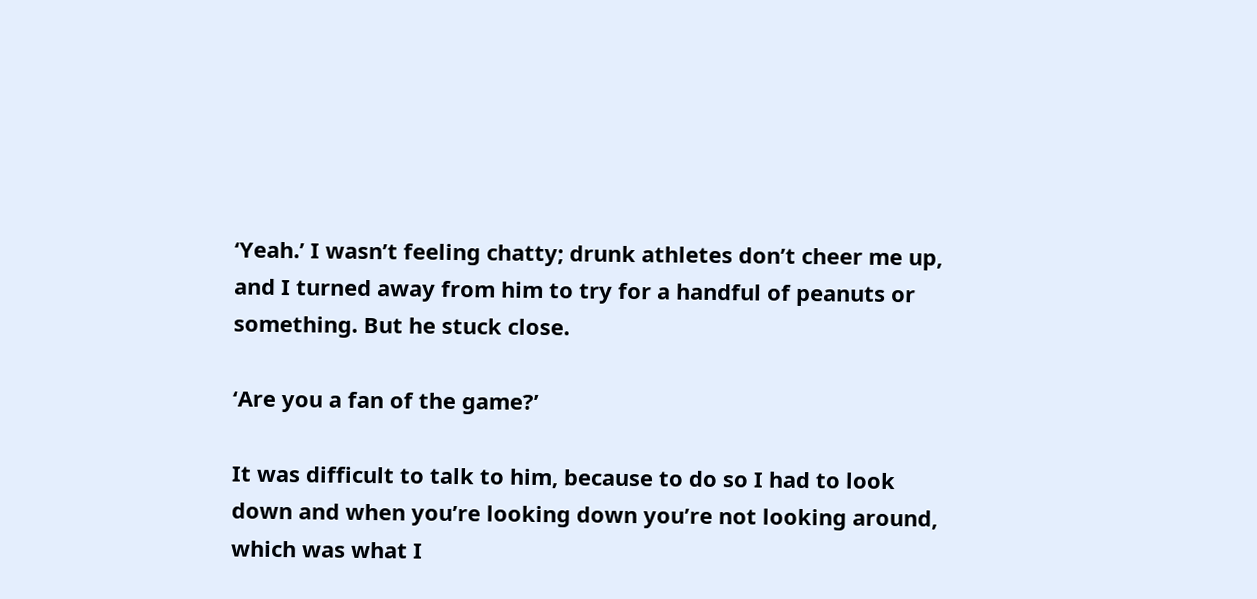‘Yeah.’ I wasn’t feeling chatty; drunk athletes don’t cheer me up, and I turned away from him to try for a handful of peanuts or something. But he stuck close.

‘Are you a fan of the game?’

It was difficult to talk to him, because to do so I had to look down and when you’re looking down you’re not looking around, which was what I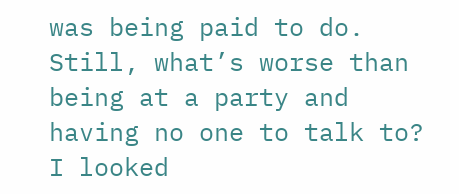was being paid to do. Still, what’s worse than being at a party and having no one to talk to? I looked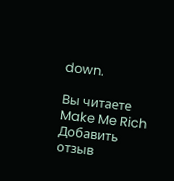down.

Вы читаете Make Me Rich
Добавить отзыв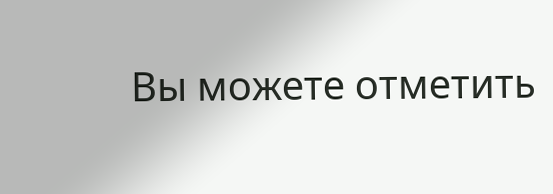Вы можете отметить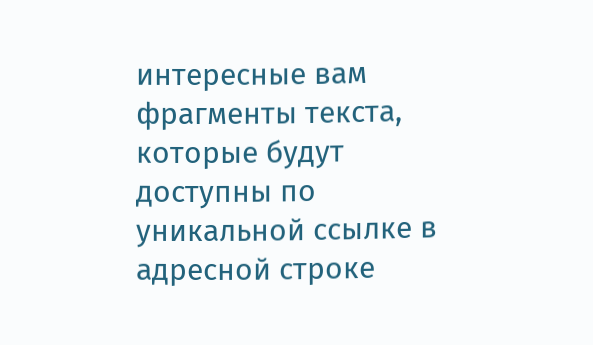интересные вам фрагменты текста, которые будут доступны по уникальной ссылке в адресной строке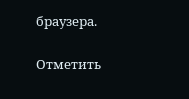браузера.

Отметить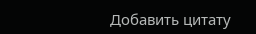Добавить цитату